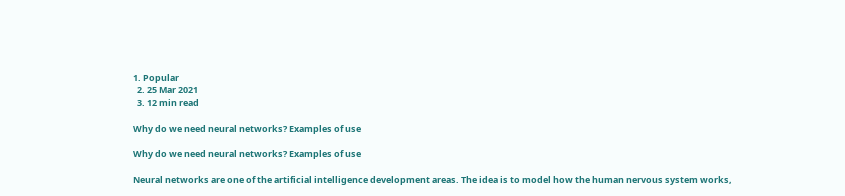1. Popular
  2. 25 Mar 2021
  3. 12 min read

Why do we need neural networks? Examples of use

Why do we need neural networks? Examples of use

Neural networks are one of the artificial intelligence development areas. The idea is to model how the human nervous system works,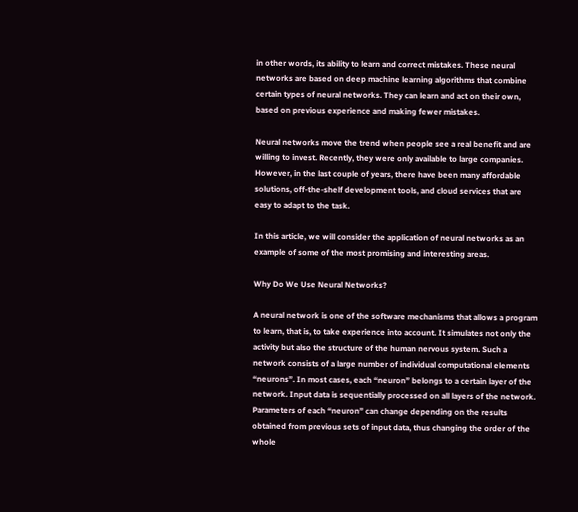in other words, its ability to learn and correct mistakes. These neural networks are based on deep machine learning algorithms that combine certain types of neural networks. They can learn and act on their own, based on previous experience and making fewer mistakes.

Neural networks move the trend when people see a real benefit and are willing to invest. Recently, they were only available to large companies. However, in the last couple of years, there have been many affordable solutions, off-the-shelf development tools, and cloud services that are easy to adapt to the task.

In this article, we will consider the application of neural networks as an example of some of the most promising and interesting areas.

Why Do We Use Neural Networks?

A neural network is one of the software mechanisms that allows a program to learn, that is, to take experience into account. It simulates not only the activity but also the structure of the human nervous system. Such a network consists of a large number of individual computational elements “neurons”. In most cases, each “neuron” belongs to a certain layer of the network. Input data is sequentially processed on all layers of the network. Parameters of each “neuron” can change depending on the results obtained from previous sets of input data, thus changing the order of the whole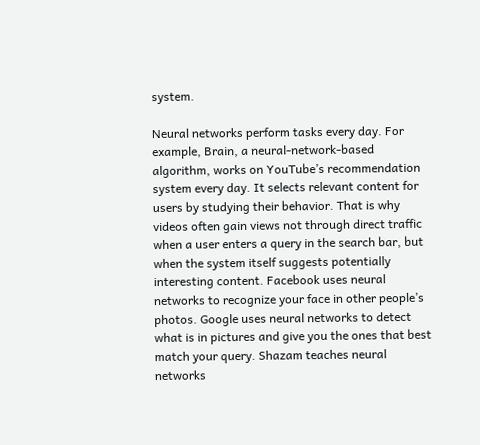system.

Neural networks perform tasks every day. For example, Brain, a neural-network-based algorithm, works on YouTube’s recommendation system every day. It selects relevant content for users by studying their behavior. That is why videos often gain views not through direct traffic when a user enters a query in the search bar, but when the system itself suggests potentially interesting content. Facebook uses neural networks to recognize your face in other people’s photos. Google uses neural networks to detect what is in pictures and give you the ones that best match your query. Shazam teaches neural networks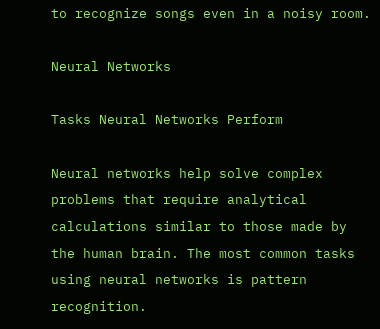to recognize songs even in a noisy room.

Neural Networks

Tasks Neural Networks Perform

Neural networks help solve complex problems that require analytical calculations similar to those made by the human brain. The most common tasks using neural networks is pattern recognition.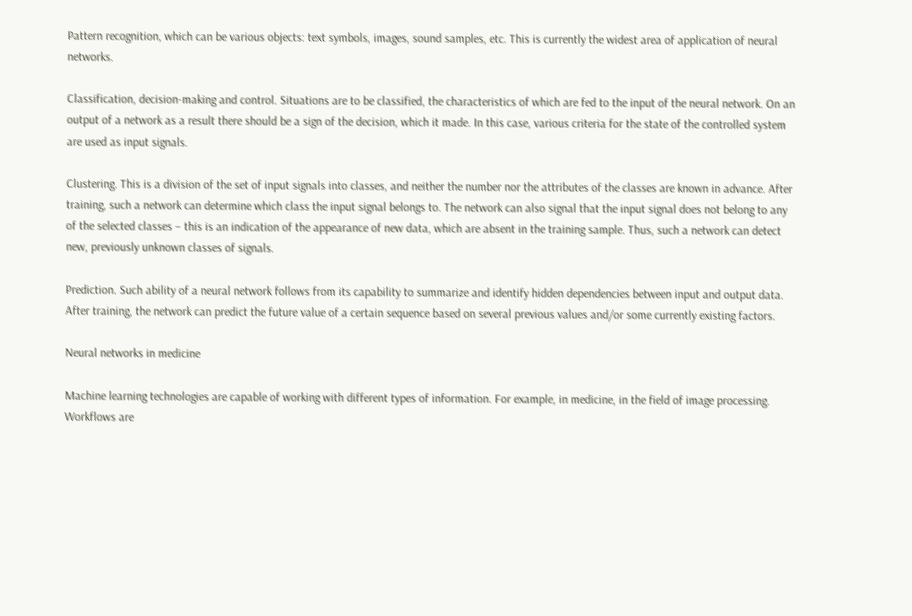Pattern recognition, which can be various objects: text symbols, images, sound samples, etc. This is currently the widest area of application of neural networks.

Classification, decision-making and control. Situations are to be classified, the characteristics of which are fed to the input of the neural network. On an output of a network as a result there should be a sign of the decision, which it made. In this case, various criteria for the state of the controlled system are used as input signals.

Clustering. This is a division of the set of input signals into classes, and neither the number nor the attributes of the classes are known in advance. After training, such a network can determine which class the input signal belongs to. The network can also signal that the input signal does not belong to any of the selected classes – this is an indication of the appearance of new data, which are absent in the training sample. Thus, such a network can detect new, previously unknown classes of signals.

Prediction. Such ability of a neural network follows from its capability to summarize and identify hidden dependencies between input and output data. After training, the network can predict the future value of a certain sequence based on several previous values and/or some currently existing factors.

Neural networks in medicine

Machine learning technologies are capable of working with different types of information. For example, in medicine, in the field of image processing. Workflows are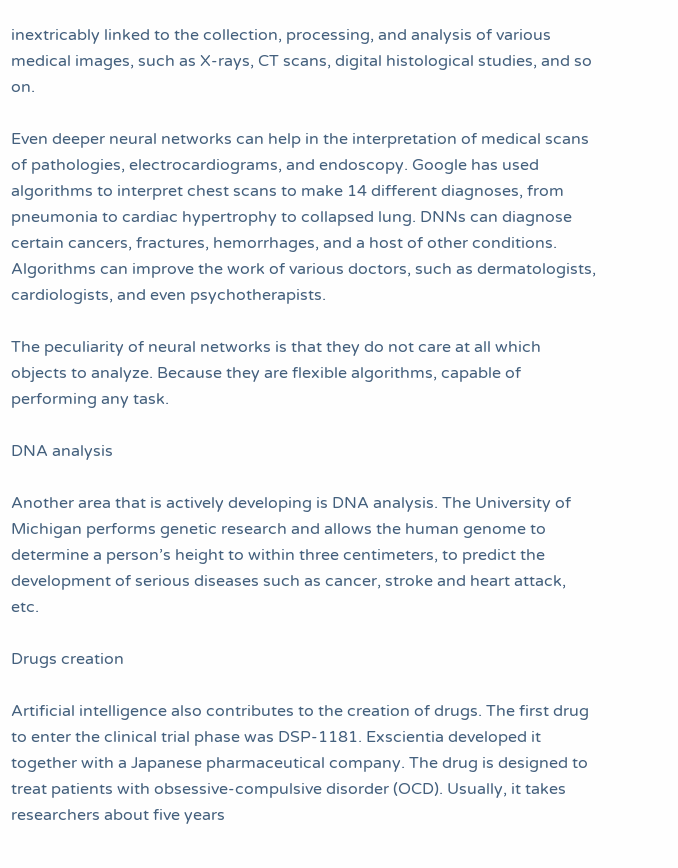inextricably linked to the collection, processing, and analysis of various medical images, such as X-rays, CT scans, digital histological studies, and so on.

Even deeper neural networks can help in the interpretation of medical scans of pathologies, electrocardiograms, and endoscopy. Google has used algorithms to interpret chest scans to make 14 different diagnoses, from pneumonia to cardiac hypertrophy to collapsed lung. DNNs can diagnose certain cancers, fractures, hemorrhages, and a host of other conditions. Algorithms can improve the work of various doctors, such as dermatologists, cardiologists, and even psychotherapists.

The peculiarity of neural networks is that they do not care at all which objects to analyze. Because they are flexible algorithms, capable of performing any task.

DNA analysis

Another area that is actively developing is DNA analysis. The University of Michigan performs genetic research and allows the human genome to determine a person’s height to within three centimeters, to predict the development of serious diseases such as cancer, stroke and heart attack, etc.

Drugs creation

Artificial intelligence also contributes to the creation of drugs. The first drug to enter the clinical trial phase was DSP-1181. Exscientia developed it together with a Japanese pharmaceutical company. The drug is designed to treat patients with obsessive-compulsive disorder (OCD). Usually, it takes researchers about five years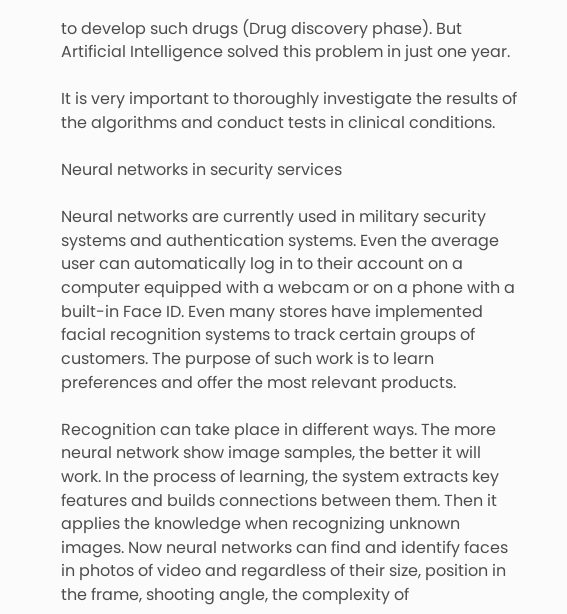to develop such drugs (Drug discovery phase). But Artificial Intelligence solved this problem in just one year.

It is very important to thoroughly investigate the results of the algorithms and conduct tests in clinical conditions.

Neural networks in security services

Neural networks are currently used in military security systems and authentication systems. Even the average user can automatically log in to their account on a computer equipped with a webcam or on a phone with a built-in Face ID. Even many stores have implemented facial recognition systems to track certain groups of customers. The purpose of such work is to learn preferences and offer the most relevant products.

Recognition can take place in different ways. The more neural network show image samples, the better it will work. In the process of learning, the system extracts key features and builds connections between them. Then it applies the knowledge when recognizing unknown images. Now neural networks can find and identify faces in photos of video and regardless of their size, position in the frame, shooting angle, the complexity of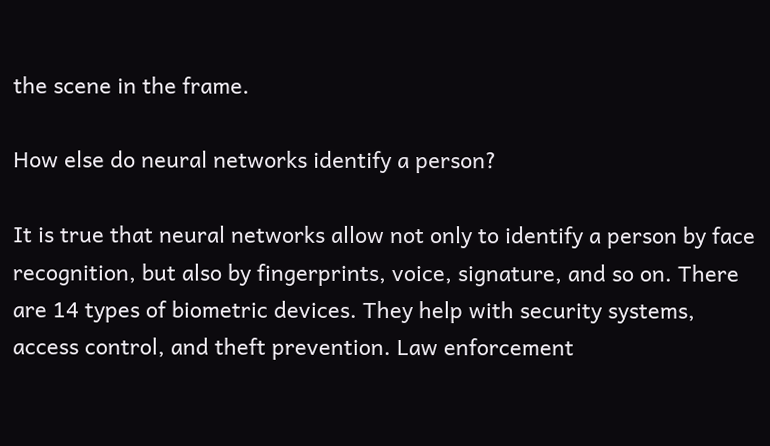the scene in the frame.

How else do neural networks identify a person?

It is true that neural networks allow not only to identify a person by face recognition, but also by fingerprints, voice, signature, and so on. There are 14 types of biometric devices. They help with security systems, access control, and theft prevention. Law enforcement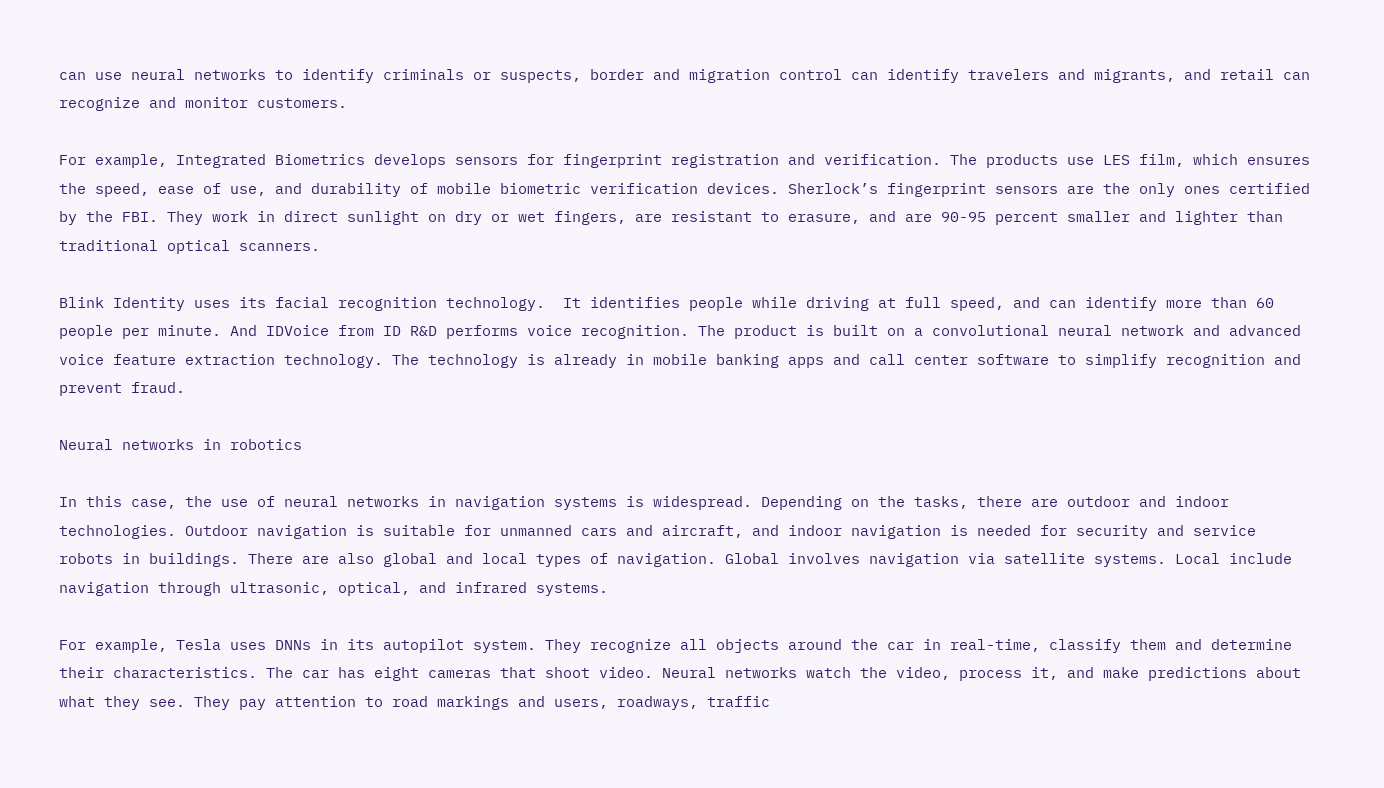can use neural networks to identify criminals or suspects, border and migration control can identify travelers and migrants, and retail can recognize and monitor customers.

For example, Integrated Biometrics develops sensors for fingerprint registration and verification. The products use LES film, which ensures the speed, ease of use, and durability of mobile biometric verification devices. Sherlock’s fingerprint sensors are the only ones certified by the FBI. They work in direct sunlight on dry or wet fingers, are resistant to erasure, and are 90-95 percent smaller and lighter than traditional optical scanners.

Blink Identity uses its facial recognition technology.  It identifies people while driving at full speed, and can identify more than 60 people per minute. And IDVoice from ID R&D performs voice recognition. The product is built on a convolutional neural network and advanced voice feature extraction technology. The technology is already in mobile banking apps and call center software to simplify recognition and prevent fraud.

Neural networks in robotics

In this case, the use of neural networks in navigation systems is widespread. Depending on the tasks, there are outdoor and indoor technologies. Outdoor navigation is suitable for unmanned cars and aircraft, and indoor navigation is needed for security and service robots in buildings. There are also global and local types of navigation. Global involves navigation via satellite systems. Local include navigation through ultrasonic, optical, and infrared systems.

For example, Tesla uses DNNs in its autopilot system. They recognize all objects around the car in real-time, classify them and determine their characteristics. The car has eight cameras that shoot video. Neural networks watch the video, process it, and make predictions about what they see. They pay attention to road markings and users, roadways, traffic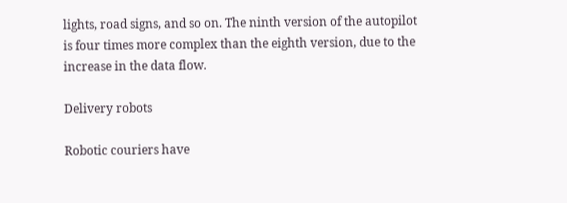lights, road signs, and so on. The ninth version of the autopilot is four times more complex than the eighth version, due to the increase in the data flow.

Delivery robots

Robotic couriers have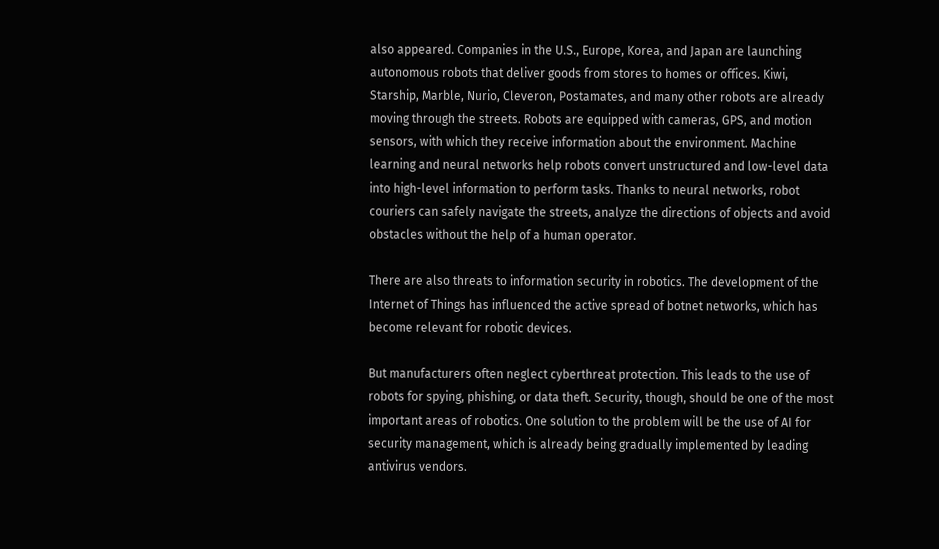also appeared. Companies in the U.S., Europe, Korea, and Japan are launching autonomous robots that deliver goods from stores to homes or offices. Kiwi, Starship, Marble, Nurio, Cleveron, Postamates, and many other robots are already moving through the streets. Robots are equipped with cameras, GPS, and motion sensors, with which they receive information about the environment. Machine learning and neural networks help robots convert unstructured and low-level data into high-level information to perform tasks. Thanks to neural networks, robot couriers can safely navigate the streets, analyze the directions of objects and avoid obstacles without the help of a human operator.

There are also threats to information security in robotics. The development of the Internet of Things has influenced the active spread of botnet networks, which has become relevant for robotic devices.

But manufacturers often neglect cyberthreat protection. This leads to the use of robots for spying, phishing, or data theft. Security, though, should be one of the most important areas of robotics. One solution to the problem will be the use of AI for security management, which is already being gradually implemented by leading antivirus vendors.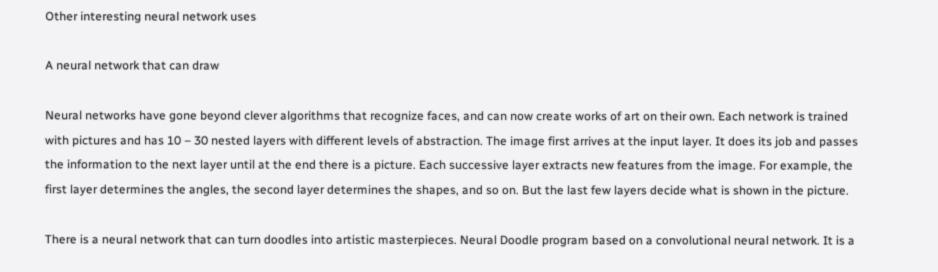Other interesting neural network uses

A neural network that can draw

Neural networks have gone beyond clever algorithms that recognize faces, and can now create works of art on their own. Each network is trained with pictures and has 10 – 30 nested layers with different levels of abstraction. The image first arrives at the input layer. It does its job and passes the information to the next layer until at the end there is a picture. Each successive layer extracts new features from the image. For example, the first layer determines the angles, the second layer determines the shapes, and so on. But the last few layers decide what is shown in the picture.

There is a neural network that can turn doodles into artistic masterpieces. Neural Doodle program based on a convolutional neural network. It is a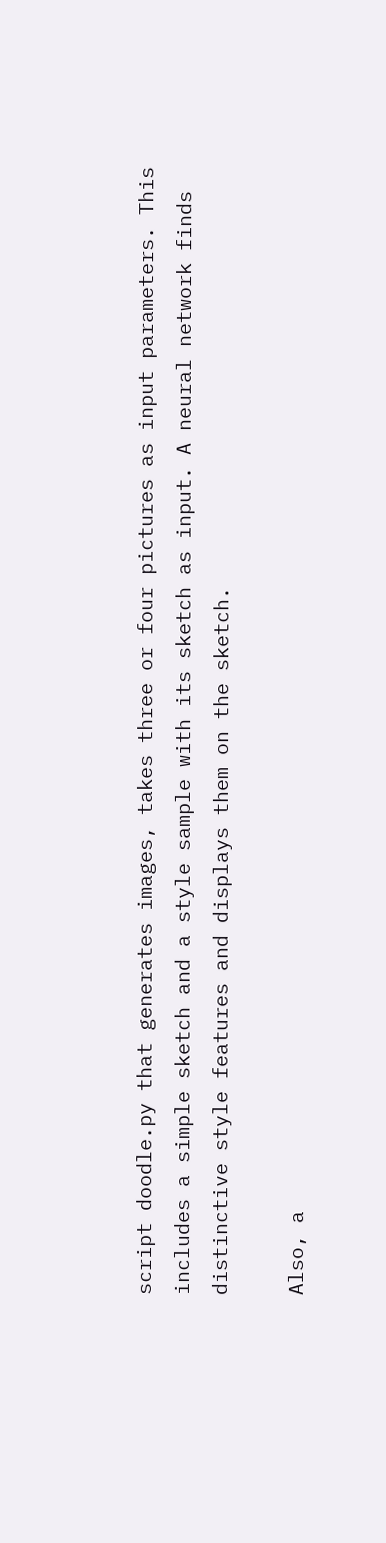script doodle.py that generates images, takes three or four pictures as input parameters. This includes a simple sketch and a style sample with its sketch as input. A neural network finds distinctive style features and displays them on the sketch.

Also, a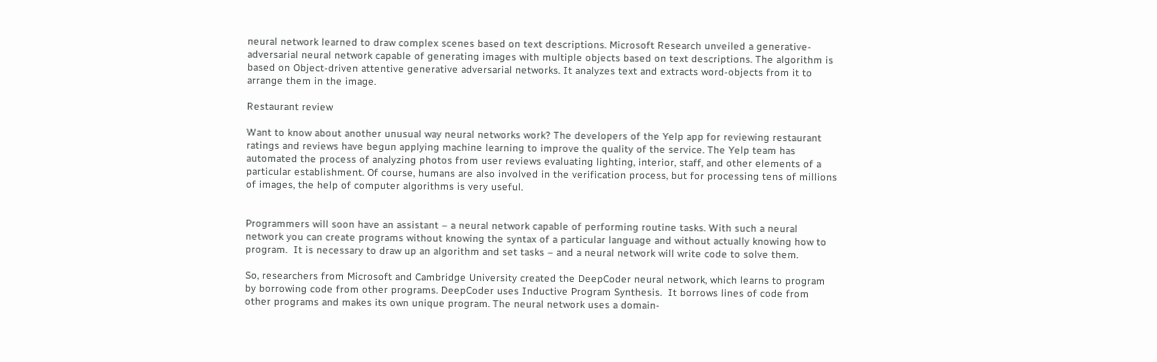neural network learned to draw complex scenes based on text descriptions. Microsoft Research unveiled a generative-adversarial neural network capable of generating images with multiple objects based on text descriptions. The algorithm is based on Object-driven attentive generative adversarial networks. It analyzes text and extracts word-objects from it to arrange them in the image.

Restaurant review

Want to know about another unusual way neural networks work? The developers of the Yelp app for reviewing restaurant ratings and reviews have begun applying machine learning to improve the quality of the service. The Yelp team has automated the process of analyzing photos from user reviews evaluating lighting, interior, staff, and other elements of a particular establishment. Of course, humans are also involved in the verification process, but for processing tens of millions of images, the help of computer algorithms is very useful.


Programmers will soon have an assistant – a neural network capable of performing routine tasks. With such a neural network you can create programs without knowing the syntax of a particular language and without actually knowing how to program.  It is necessary to draw up an algorithm and set tasks – and a neural network will write code to solve them.

So, researchers from Microsoft and Cambridge University created the DeepCoder neural network, which learns to program by borrowing code from other programs. DeepCoder uses Inductive Program Synthesis.  It borrows lines of code from other programs and makes its own unique program. The neural network uses a domain-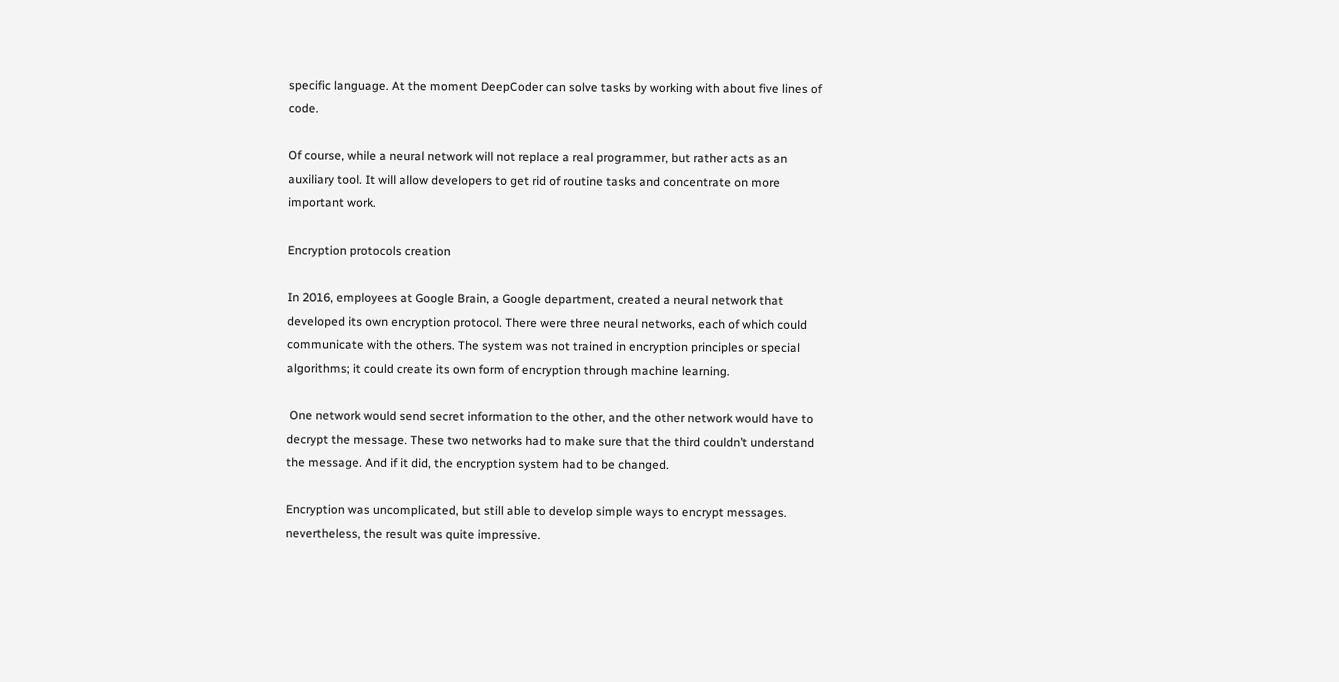specific language. At the moment DeepCoder can solve tasks by working with about five lines of code.

Of course, while a neural network will not replace a real programmer, but rather acts as an auxiliary tool. It will allow developers to get rid of routine tasks and concentrate on more important work.

Encryption protocols creation

In 2016, employees at Google Brain, a Google department, created a neural network that developed its own encryption protocol. There were three neural networks, each of which could communicate with the others. The system was not trained in encryption principles or special algorithms; it could create its own form of encryption through machine learning.

 One network would send secret information to the other, and the other network would have to decrypt the message. These two networks had to make sure that the third couldn’t understand the message. And if it did, the encryption system had to be changed.

Encryption was uncomplicated, but still able to develop simple ways to encrypt messages. nevertheless, the result was quite impressive.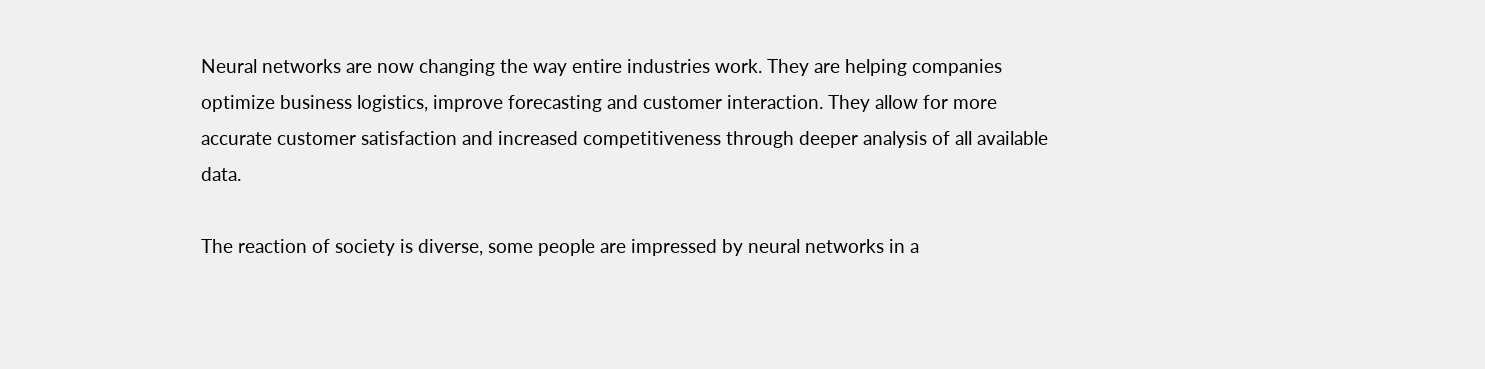Neural networks are now changing the way entire industries work. They are helping companies optimize business logistics, improve forecasting and customer interaction. They allow for more accurate customer satisfaction and increased competitiveness through deeper analysis of all available data.

The reaction of society is diverse, some people are impressed by neural networks in a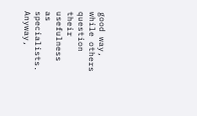good way, while others question their usefulness as specialists. Anyway,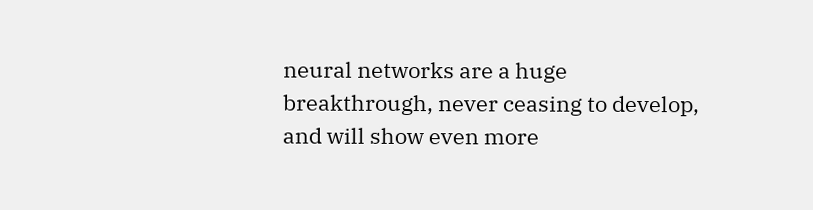neural networks are a huge breakthrough, never ceasing to develop, and will show even more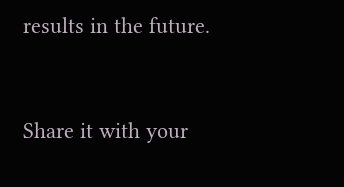results in the future.



Share it with your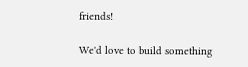friends!

We'd love to build something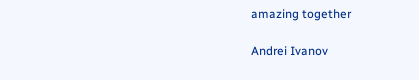amazing together

Andrei Ivanov